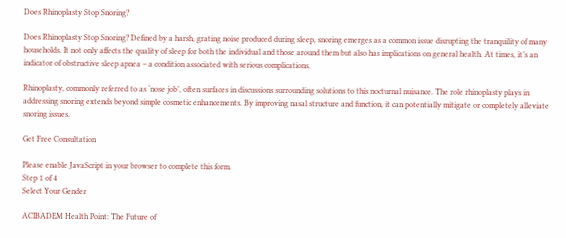Does Rhinoplasty Stop Snoring?

Does Rhinoplasty Stop Snoring? Defined by a harsh, grating noise produced during sleep, snoring emerges as a common issue disrupting the tranquility of many households. It not only affects the quality of sleep for both the individual and those around them but also has implications on general health. At times, it’s an indicator of obstructive sleep apnea – a condition associated with serious complications.

Rhinoplasty, commonly referred to as ‘nose job’, often surfaces in discussions surrounding solutions to this nocturnal nuisance. The role rhinoplasty plays in addressing snoring extends beyond simple cosmetic enhancements. By improving nasal structure and function, it can potentially mitigate or completely alleviate snoring issues.

Get Free Consultation

Please enable JavaScript in your browser to complete this form.
Step 1 of 4
Select Your Gender

ACIBADEM Health Point: The Future of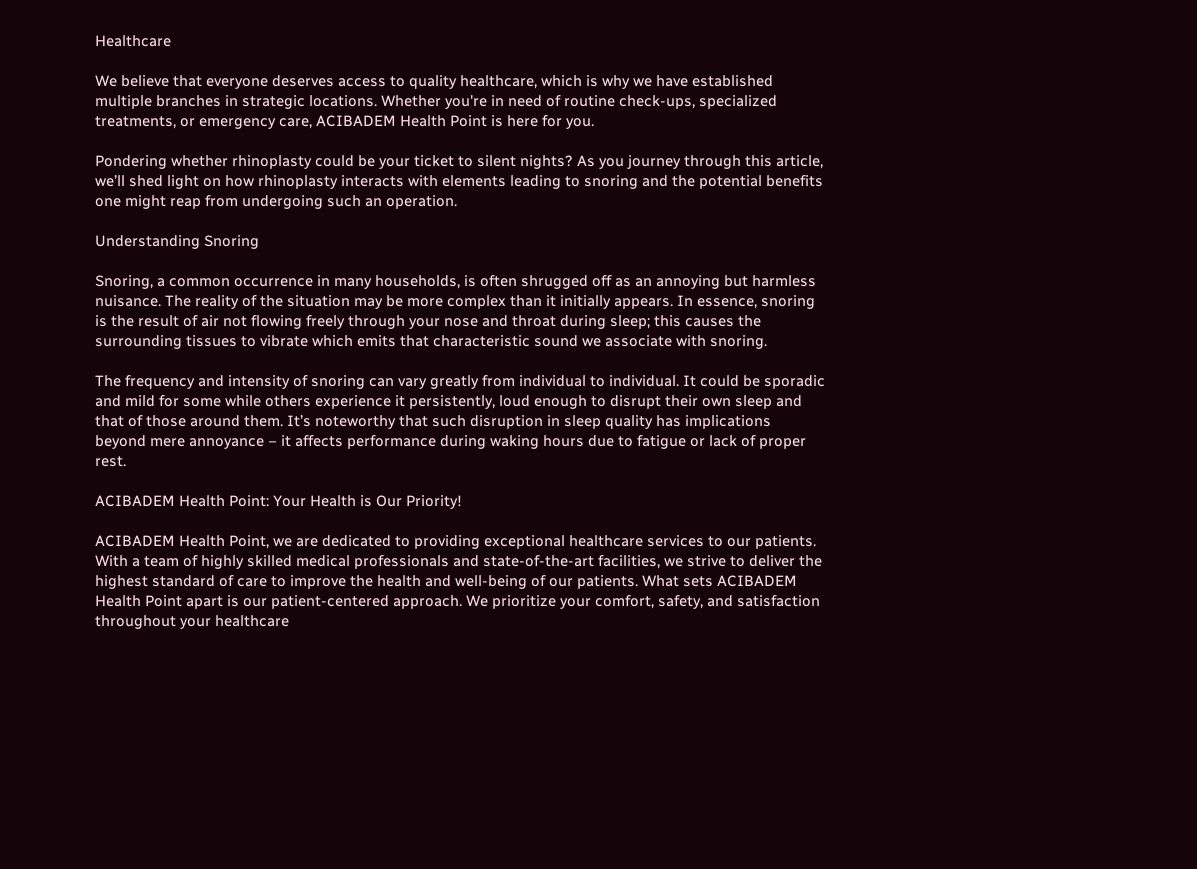Healthcare

We believe that everyone deserves access to quality healthcare, which is why we have established multiple branches in strategic locations. Whether you're in need of routine check-ups, specialized treatments, or emergency care, ACIBADEM Health Point is here for you.

Pondering whether rhinoplasty could be your ticket to silent nights? As you journey through this article, we’ll shed light on how rhinoplasty interacts with elements leading to snoring and the potential benefits one might reap from undergoing such an operation.

Understanding Snoring

Snoring, a common occurrence in many households, is often shrugged off as an annoying but harmless nuisance. The reality of the situation may be more complex than it initially appears. In essence, snoring is the result of air not flowing freely through your nose and throat during sleep; this causes the surrounding tissues to vibrate which emits that characteristic sound we associate with snoring.

The frequency and intensity of snoring can vary greatly from individual to individual. It could be sporadic and mild for some while others experience it persistently, loud enough to disrupt their own sleep and that of those around them. It’s noteworthy that such disruption in sleep quality has implications beyond mere annoyance – it affects performance during waking hours due to fatigue or lack of proper rest.

ACIBADEM Health Point: Your Health is Our Priority!

ACIBADEM Health Point, we are dedicated to providing exceptional healthcare services to our patients. With a team of highly skilled medical professionals and state-of-the-art facilities, we strive to deliver the highest standard of care to improve the health and well-being of our patients. What sets ACIBADEM Health Point apart is our patient-centered approach. We prioritize your comfort, safety, and satisfaction throughout your healthcare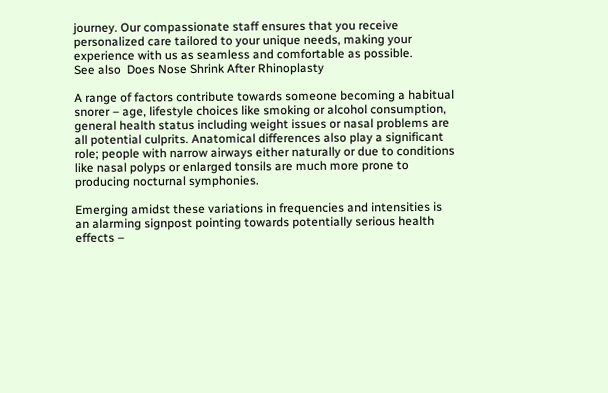journey. Our compassionate staff ensures that you receive personalized care tailored to your unique needs, making your experience with us as seamless and comfortable as possible.
See also  Does Nose Shrink After Rhinoplasty

A range of factors contribute towards someone becoming a habitual snorer – age, lifestyle choices like smoking or alcohol consumption, general health status including weight issues or nasal problems are all potential culprits. Anatomical differences also play a significant role; people with narrow airways either naturally or due to conditions like nasal polyps or enlarged tonsils are much more prone to producing nocturnal symphonies.

Emerging amidst these variations in frequencies and intensities is an alarming signpost pointing towards potentially serious health effects –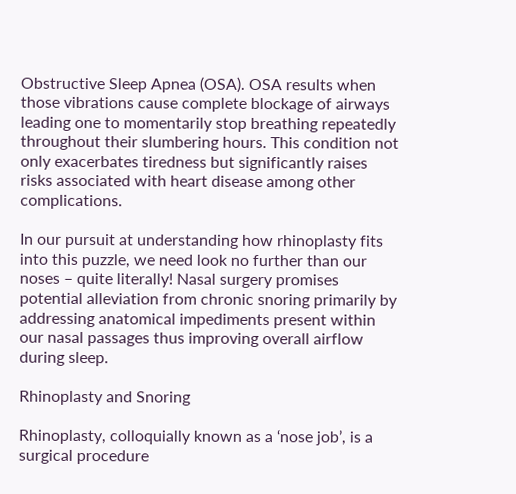Obstructive Sleep Apnea (OSA). OSA results when those vibrations cause complete blockage of airways leading one to momentarily stop breathing repeatedly throughout their slumbering hours. This condition not only exacerbates tiredness but significantly raises risks associated with heart disease among other complications.

In our pursuit at understanding how rhinoplasty fits into this puzzle, we need look no further than our noses – quite literally! Nasal surgery promises potential alleviation from chronic snoring primarily by addressing anatomical impediments present within our nasal passages thus improving overall airflow during sleep.

Rhinoplasty and Snoring

Rhinoplasty, colloquially known as a ‘nose job’, is a surgical procedure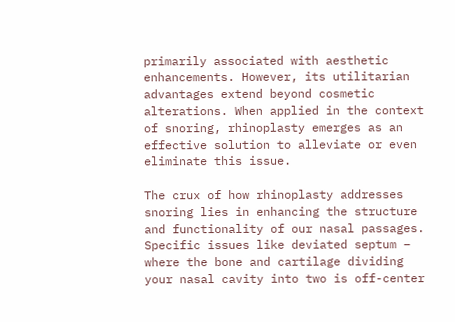primarily associated with aesthetic enhancements. However, its utilitarian advantages extend beyond cosmetic alterations. When applied in the context of snoring, rhinoplasty emerges as an effective solution to alleviate or even eliminate this issue.

The crux of how rhinoplasty addresses snoring lies in enhancing the structure and functionality of our nasal passages. Specific issues like deviated septum – where the bone and cartilage dividing your nasal cavity into two is off-center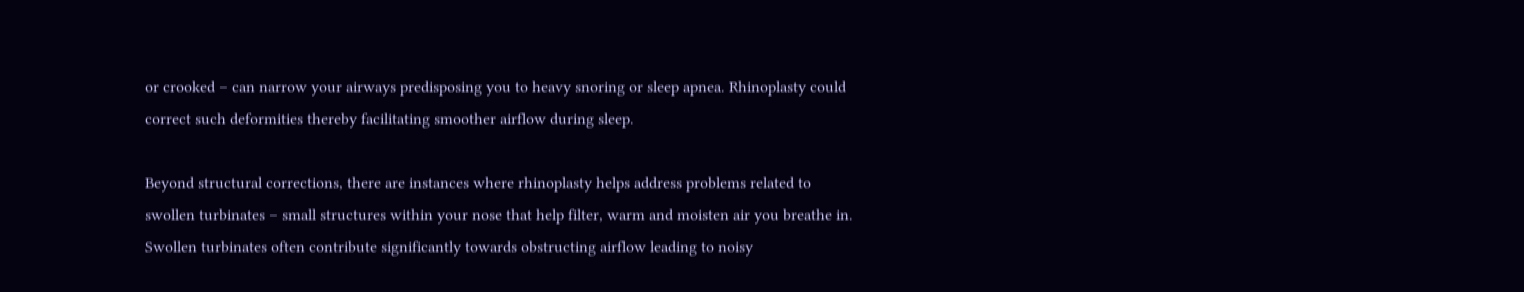or crooked – can narrow your airways predisposing you to heavy snoring or sleep apnea. Rhinoplasty could correct such deformities thereby facilitating smoother airflow during sleep.

Beyond structural corrections, there are instances where rhinoplasty helps address problems related to swollen turbinates – small structures within your nose that help filter, warm and moisten air you breathe in. Swollen turbinates often contribute significantly towards obstructing airflow leading to noisy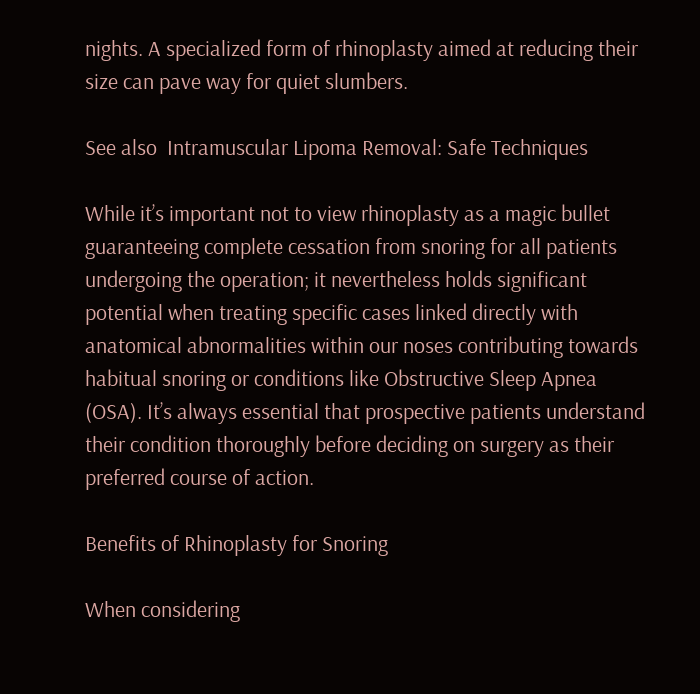nights. A specialized form of rhinoplasty aimed at reducing their size can pave way for quiet slumbers.

See also  Intramuscular Lipoma Removal: Safe Techniques

While it’s important not to view rhinoplasty as a magic bullet guaranteeing complete cessation from snoring for all patients undergoing the operation; it nevertheless holds significant potential when treating specific cases linked directly with anatomical abnormalities within our noses contributing towards habitual snoring or conditions like Obstructive Sleep Apnea (OSA). It’s always essential that prospective patients understand their condition thoroughly before deciding on surgery as their preferred course of action.

Benefits of Rhinoplasty for Snoring

When considering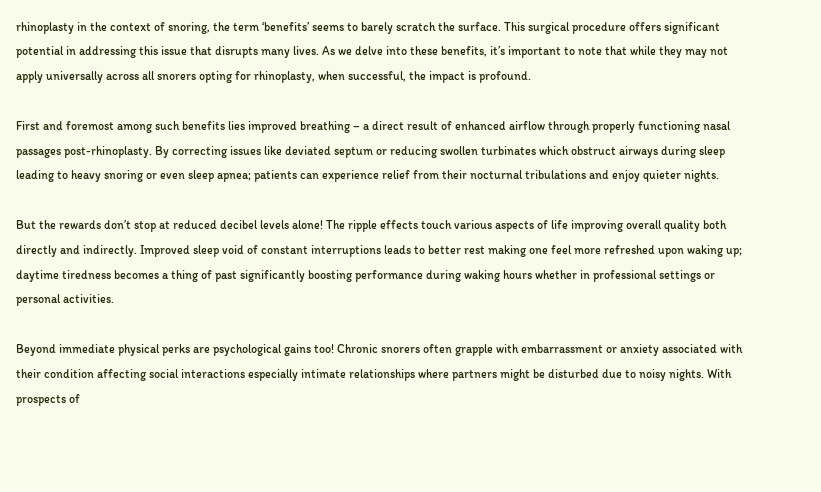rhinoplasty in the context of snoring, the term ‘benefits’ seems to barely scratch the surface. This surgical procedure offers significant potential in addressing this issue that disrupts many lives. As we delve into these benefits, it’s important to note that while they may not apply universally across all snorers opting for rhinoplasty, when successful, the impact is profound.

First and foremost among such benefits lies improved breathing – a direct result of enhanced airflow through properly functioning nasal passages post-rhinoplasty. By correcting issues like deviated septum or reducing swollen turbinates which obstruct airways during sleep leading to heavy snoring or even sleep apnea; patients can experience relief from their nocturnal tribulations and enjoy quieter nights.

But the rewards don’t stop at reduced decibel levels alone! The ripple effects touch various aspects of life improving overall quality both directly and indirectly. Improved sleep void of constant interruptions leads to better rest making one feel more refreshed upon waking up; daytime tiredness becomes a thing of past significantly boosting performance during waking hours whether in professional settings or personal activities.

Beyond immediate physical perks are psychological gains too! Chronic snorers often grapple with embarrassment or anxiety associated with their condition affecting social interactions especially intimate relationships where partners might be disturbed due to noisy nights. With prospects of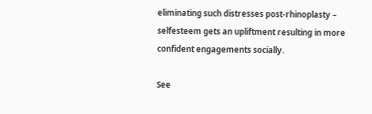eliminating such distresses post-rhinoplasty – selfesteem gets an upliftment resulting in more confident engagements socially.

See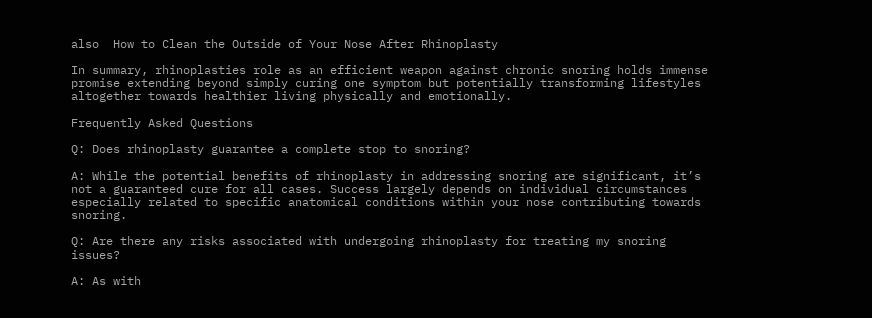also  How to Clean the Outside of Your Nose After Rhinoplasty

In summary, rhinoplasties role as an efficient weapon against chronic snoring holds immense promise extending beyond simply curing one symptom but potentially transforming lifestyles altogether towards healthier living physically and emotionally.

Frequently Asked Questions

Q: Does rhinoplasty guarantee a complete stop to snoring?

A: While the potential benefits of rhinoplasty in addressing snoring are significant, it’s not a guaranteed cure for all cases. Success largely depends on individual circumstances especially related to specific anatomical conditions within your nose contributing towards snoring.

Q: Are there any risks associated with undergoing rhinoplasty for treating my snoring issues?

A: As with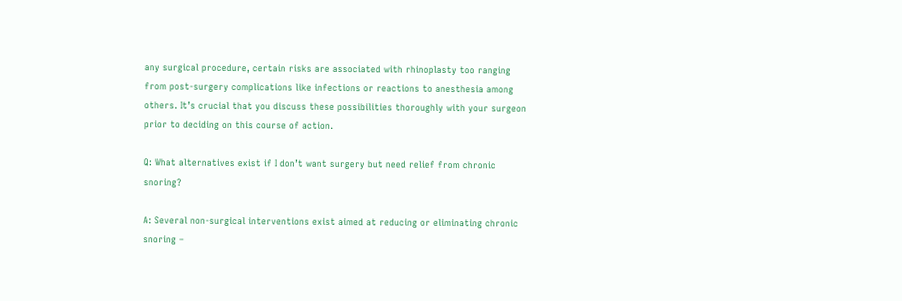any surgical procedure, certain risks are associated with rhinoplasty too ranging from post-surgery complications like infections or reactions to anesthesia among others. It’s crucial that you discuss these possibilities thoroughly with your surgeon prior to deciding on this course of action.

Q: What alternatives exist if I don’t want surgery but need relief from chronic snoring?

A: Several non-surgical interventions exist aimed at reducing or eliminating chronic snoring –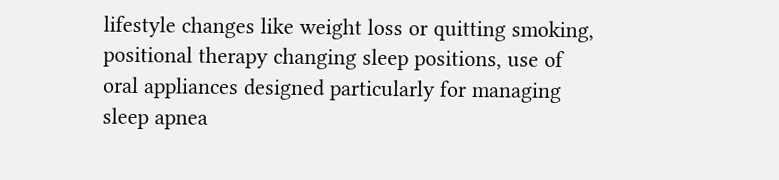lifestyle changes like weight loss or quitting smoking, positional therapy changing sleep positions, use of oral appliances designed particularly for managing sleep apnea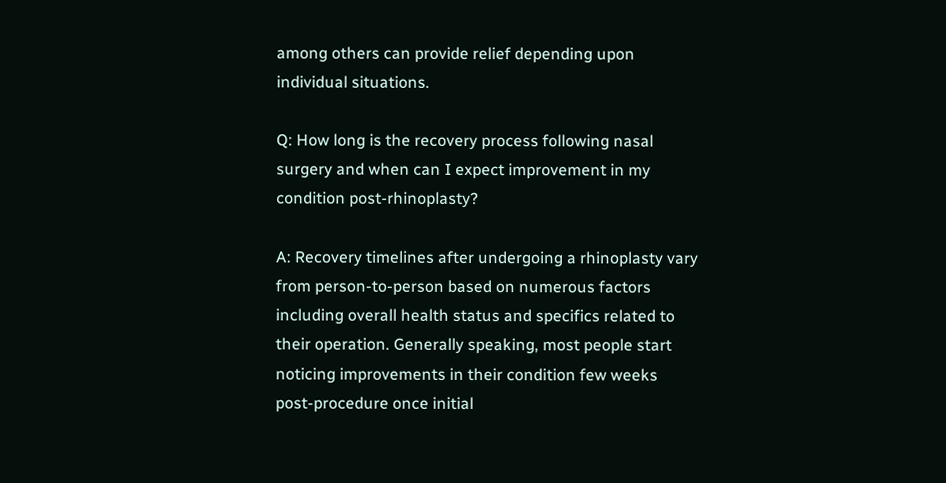among others can provide relief depending upon individual situations.

Q: How long is the recovery process following nasal surgery and when can I expect improvement in my condition post-rhinoplasty?

A: Recovery timelines after undergoing a rhinoplasty vary from person-to-person based on numerous factors including overall health status and specifics related to their operation. Generally speaking, most people start noticing improvements in their condition few weeks post-procedure once initial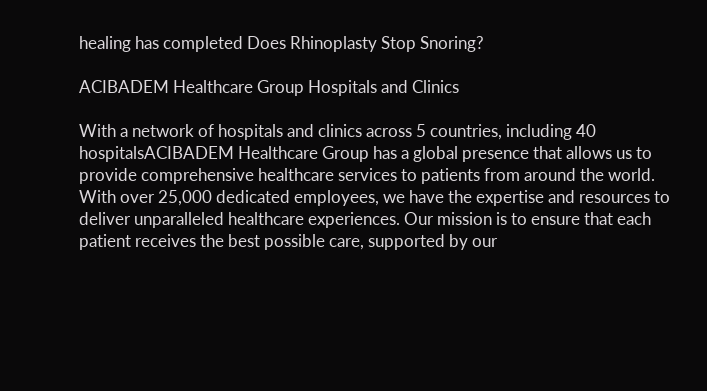healing has completed Does Rhinoplasty Stop Snoring?

ACIBADEM Healthcare Group Hospitals and Clinics

With a network of hospitals and clinics across 5 countries, including 40 hospitalsACIBADEM Healthcare Group has a global presence that allows us to provide comprehensive healthcare services to patients from around the world. With over 25,000 dedicated employees, we have the expertise and resources to deliver unparalleled healthcare experiences. Our mission is to ensure that each patient receives the best possible care, supported by our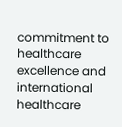commitment to healthcare excellence and international healthcare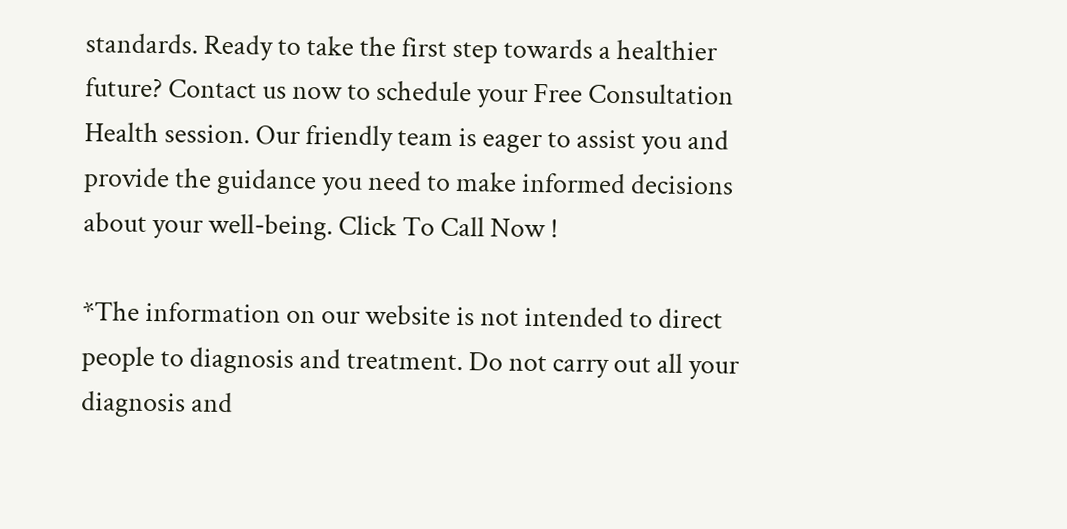standards. Ready to take the first step towards a healthier future? Contact us now to schedule your Free Consultation Health session. Our friendly team is eager to assist you and provide the guidance you need to make informed decisions about your well-being. Click To Call Now !

*The information on our website is not intended to direct people to diagnosis and treatment. Do not carry out all your diagnosis and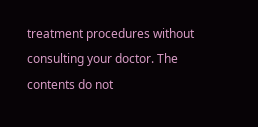treatment procedures without consulting your doctor. The contents do not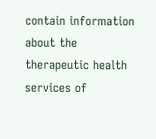contain information about the therapeutic health services of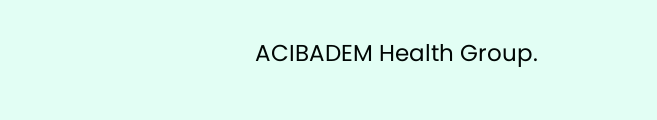ACIBADEM Health Group.